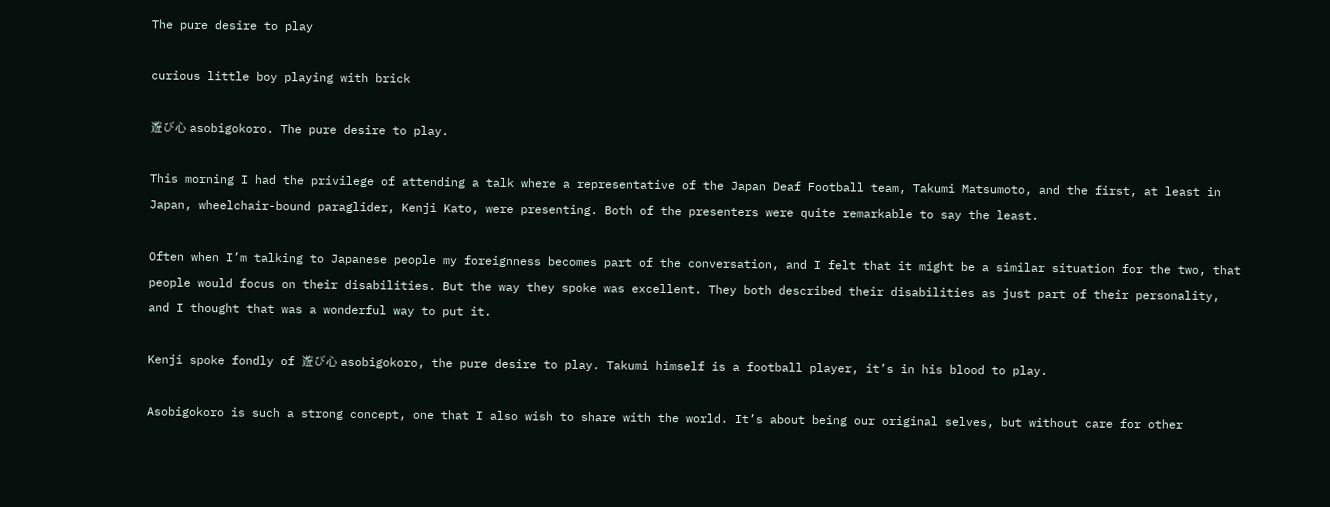The pure desire to play

curious little boy playing with brick

遊び心 asobigokoro. The pure desire to play.

This morning I had the privilege of attending a talk where a representative of the Japan Deaf Football team, Takumi Matsumoto, and the first, at least in Japan, wheelchair-bound paraglider, Kenji Kato, were presenting. Both of the presenters were quite remarkable to say the least.

Often when I’m talking to Japanese people my foreignness becomes part of the conversation, and I felt that it might be a similar situation for the two, that people would focus on their disabilities. But the way they spoke was excellent. They both described their disabilities as just part of their personality, and I thought that was a wonderful way to put it.

Kenji spoke fondly of 遊び心 asobigokoro, the pure desire to play. Takumi himself is a football player, it’s in his blood to play.

Asobigokoro is such a strong concept, one that I also wish to share with the world. It’s about being our original selves, but without care for other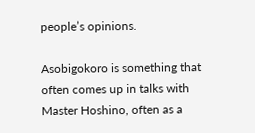people’s opinions.

Asobigokoro is something that often comes up in talks with Master Hoshino, often as a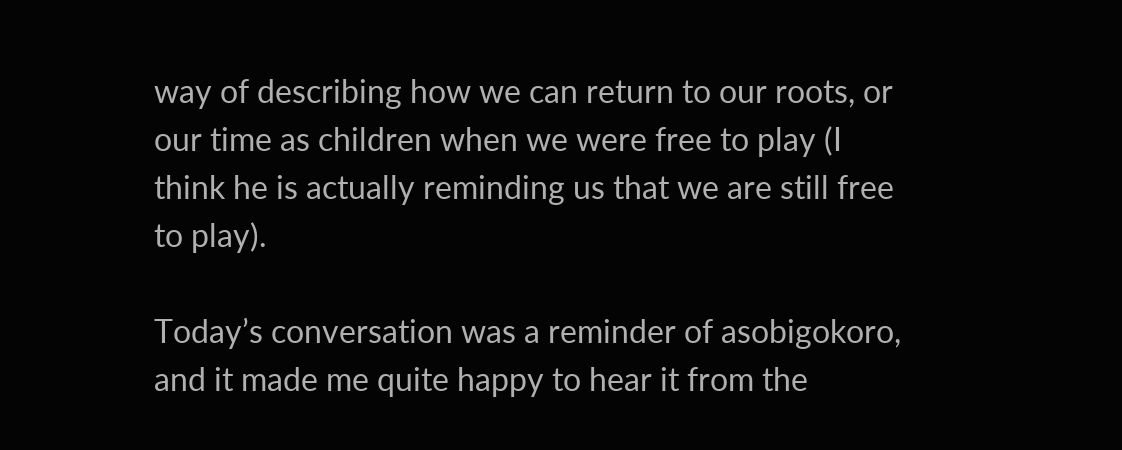way of describing how we can return to our roots, or our time as children when we were free to play (I think he is actually reminding us that we are still free to play).

Today’s conversation was a reminder of asobigokoro, and it made me quite happy to hear it from the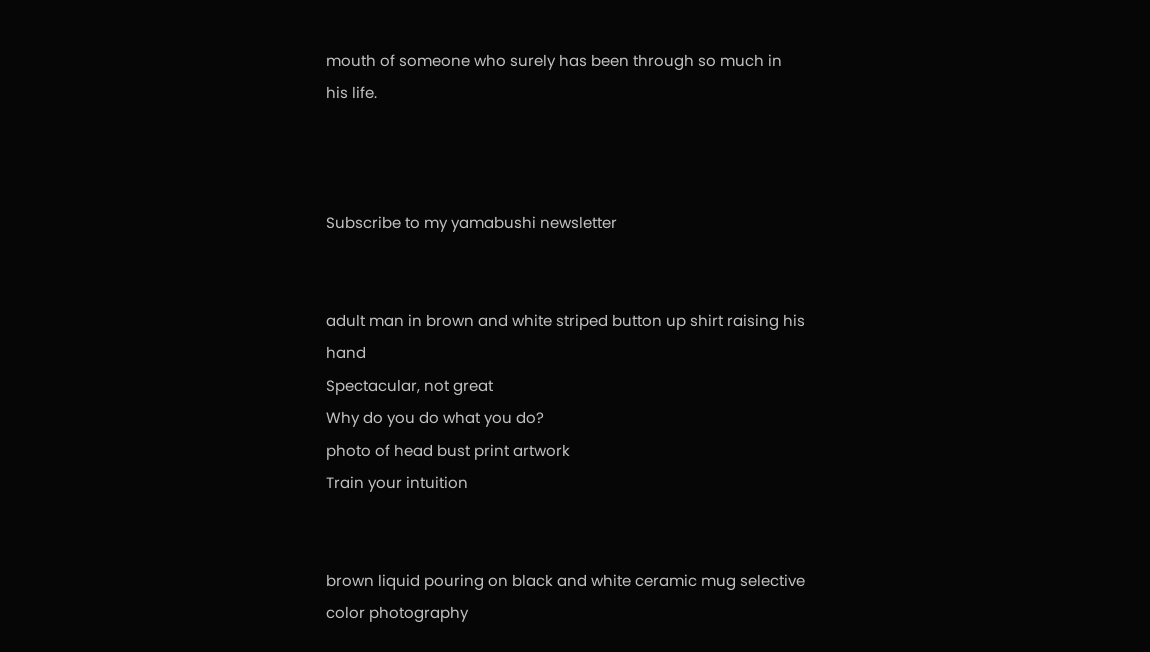mouth of someone who surely has been through so much in his life.



Subscribe to my yamabushi newsletter


adult man in brown and white striped button up shirt raising his hand
Spectacular, not great
Why do you do what you do?
photo of head bust print artwork
Train your intuition


brown liquid pouring on black and white ceramic mug selective color photography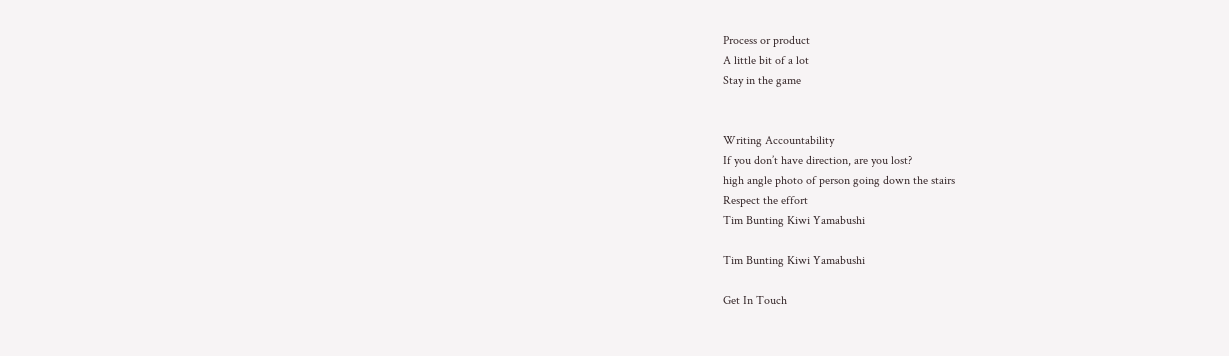Process or product
A little bit of a lot
Stay in the game


Writing Accountability
If you don’t have direction, are you lost?
high angle photo of person going down the stairs
Respect the effort
Tim Bunting Kiwi Yamabushi

Tim Bunting Kiwi Yamabushi

Get In Touch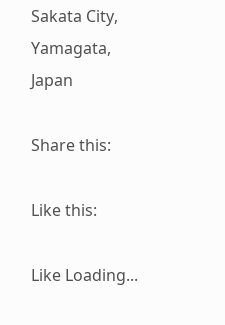Sakata City, Yamagata, Japan

Share this:

Like this:

Like Loading...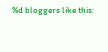%d bloggers like this: